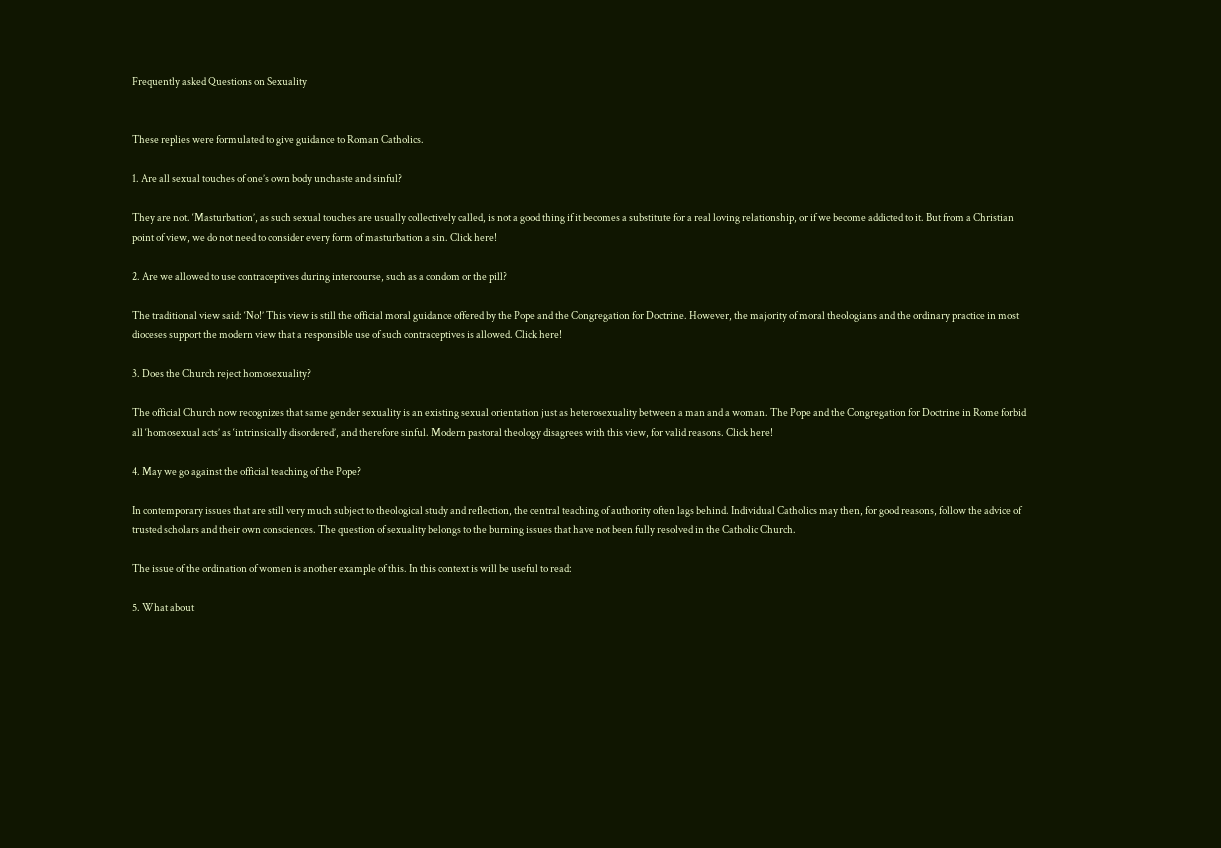Frequently asked Questions on Sexuality


These replies were formulated to give guidance to Roman Catholics.

1. Are all sexual touches of one’s own body unchaste and sinful?

They are not. ‘Masturbation’, as such sexual touches are usually collectively called, is not a good thing if it becomes a substitute for a real loving relationship, or if we become addicted to it. But from a Christian point of view, we do not need to consider every form of masturbation a sin. Click here!

2. Are we allowed to use contraceptives during intercourse, such as a condom or the pill?

The traditional view said: ‘No!’ This view is still the official moral guidance offered by the Pope and the Congregation for Doctrine. However, the majority of moral theologians and the ordinary practice in most dioceses support the modern view that a responsible use of such contraceptives is allowed. Click here!

3. Does the Church reject homosexuality?

The official Church now recognizes that same gender sexuality is an existing sexual orientation just as heterosexuality between a man and a woman. The Pope and the Congregation for Doctrine in Rome forbid all ‘homosexual acts’ as ‘intrinsically disordered’, and therefore sinful. Modern pastoral theology disagrees with this view, for valid reasons. Click here!

4. May we go against the official teaching of the Pope?

In contemporary issues that are still very much subject to theological study and reflection, the central teaching of authority often lags behind. Individual Catholics may then, for good reasons, follow the advice of trusted scholars and their own consciences. The question of sexuality belongs to the burning issues that have not been fully resolved in the Catholic Church.

The issue of the ordination of women is another example of this. In this context is will be useful to read:

5. What about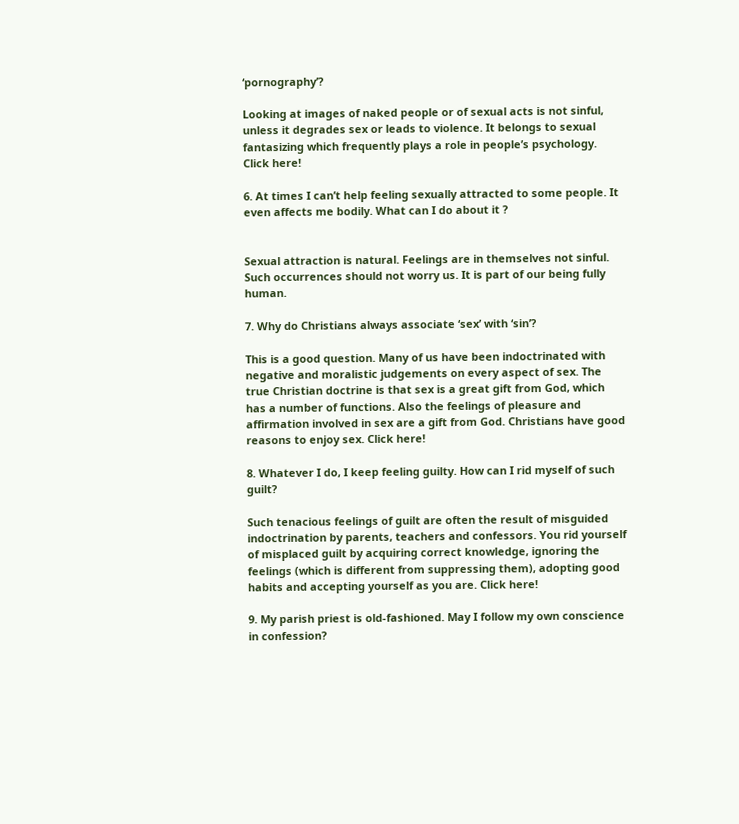‘pornography’?

Looking at images of naked people or of sexual acts is not sinful, unless it degrades sex or leads to violence. It belongs to sexual fantasizing which frequently plays a role in people’s psychology. Click here!

6. At times I can’t help feeling sexually attracted to some people. It even affects me bodily. What can I do about it ?


Sexual attraction is natural. Feelings are in themselves not sinful. Such occurrences should not worry us. It is part of our being fully human.

7. Why do Christians always associate ‘sex’ with ‘sin’?

This is a good question. Many of us have been indoctrinated with negative and moralistic judgements on every aspect of sex. The true Christian doctrine is that sex is a great gift from God, which has a number of functions. Also the feelings of pleasure and affirmation involved in sex are a gift from God. Christians have good reasons to enjoy sex. Click here!

8. Whatever I do, I keep feeling guilty. How can I rid myself of such guilt?

Such tenacious feelings of guilt are often the result of misguided indoctrination by parents, teachers and confessors. You rid yourself of misplaced guilt by acquiring correct knowledge, ignoring the feelings (which is different from suppressing them), adopting good habits and accepting yourself as you are. Click here!

9. My parish priest is old-fashioned. May I follow my own conscience in confession?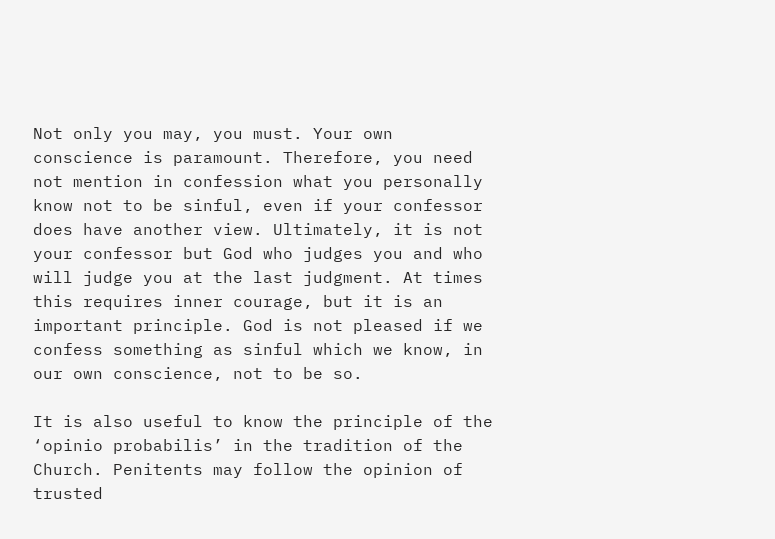Not only you may, you must. Your own conscience is paramount. Therefore, you need not mention in confession what you personally know not to be sinful, even if your confessor does have another view. Ultimately, it is not your confessor but God who judges you and who will judge you at the last judgment. At times this requires inner courage, but it is an important principle. God is not pleased if we confess something as sinful which we know, in our own conscience, not to be so.

It is also useful to know the principle of the ‘opinio probabilis’ in the tradition of the Church. Penitents may follow the opinion of trusted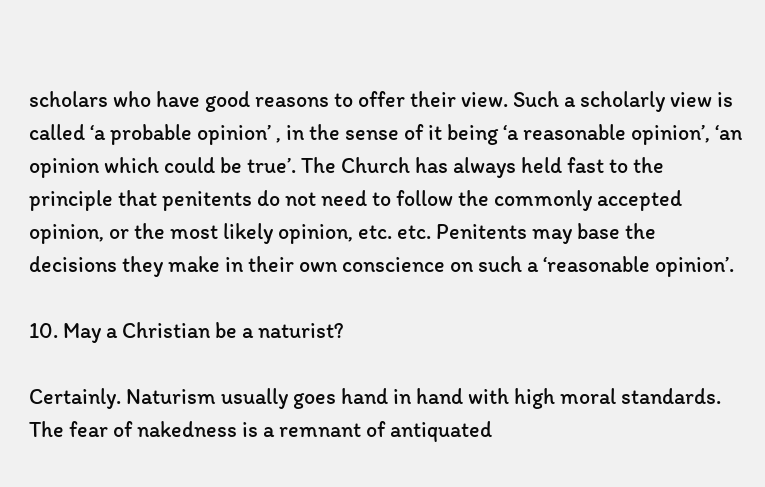scholars who have good reasons to offer their view. Such a scholarly view is called ‘a probable opinion’ , in the sense of it being ‘a reasonable opinion’, ‘an opinion which could be true’. The Church has always held fast to the principle that penitents do not need to follow the commonly accepted opinion, or the most likely opinion, etc. etc. Penitents may base the decisions they make in their own conscience on such a ‘reasonable opinion’.

10. May a Christian be a naturist?

Certainly. Naturism usually goes hand in hand with high moral standards. The fear of nakedness is a remnant of antiquated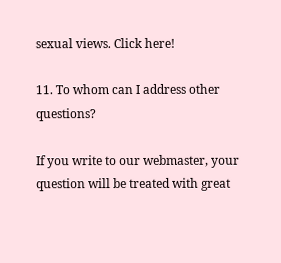sexual views. Click here!

11. To whom can I address other questions?

If you write to our webmaster, your question will be treated with great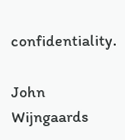confidentiality.

John Wijngaards